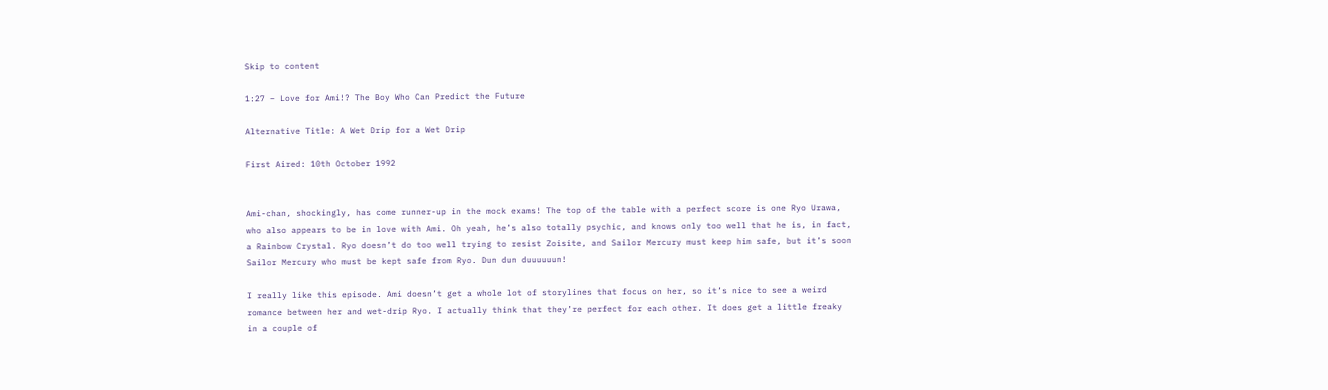Skip to content

1:27 – Love for Ami!? The Boy Who Can Predict the Future

Alternative Title: A Wet Drip for a Wet Drip

First Aired: 10th October 1992


Ami-chan, shockingly, has come runner-up in the mock exams! The top of the table with a perfect score is one Ryo Urawa, who also appears to be in love with Ami. Oh yeah, he’s also totally psychic, and knows only too well that he is, in fact, a Rainbow Crystal. Ryo doesn’t do too well trying to resist Zoisite, and Sailor Mercury must keep him safe, but it’s soon Sailor Mercury who must be kept safe from Ryo. Dun dun duuuuuun!

I really like this episode. Ami doesn’t get a whole lot of storylines that focus on her, so it’s nice to see a weird romance between her and wet-drip Ryo. I actually think that they’re perfect for each other. It does get a little freaky in a couple of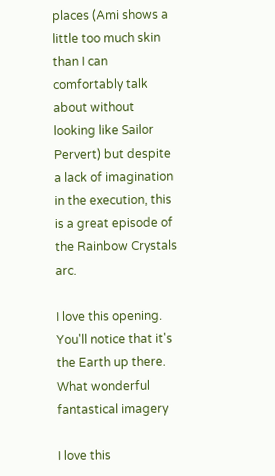places (Ami shows a little too much skin than I can comfortably talk about without looking like Sailor Pervert) but despite a lack of imagination in the execution, this is a great episode of the Rainbow Crystals arc.

I love this opening. You'll notice that it's the Earth up there. What wonderful fantastical imagery

I love this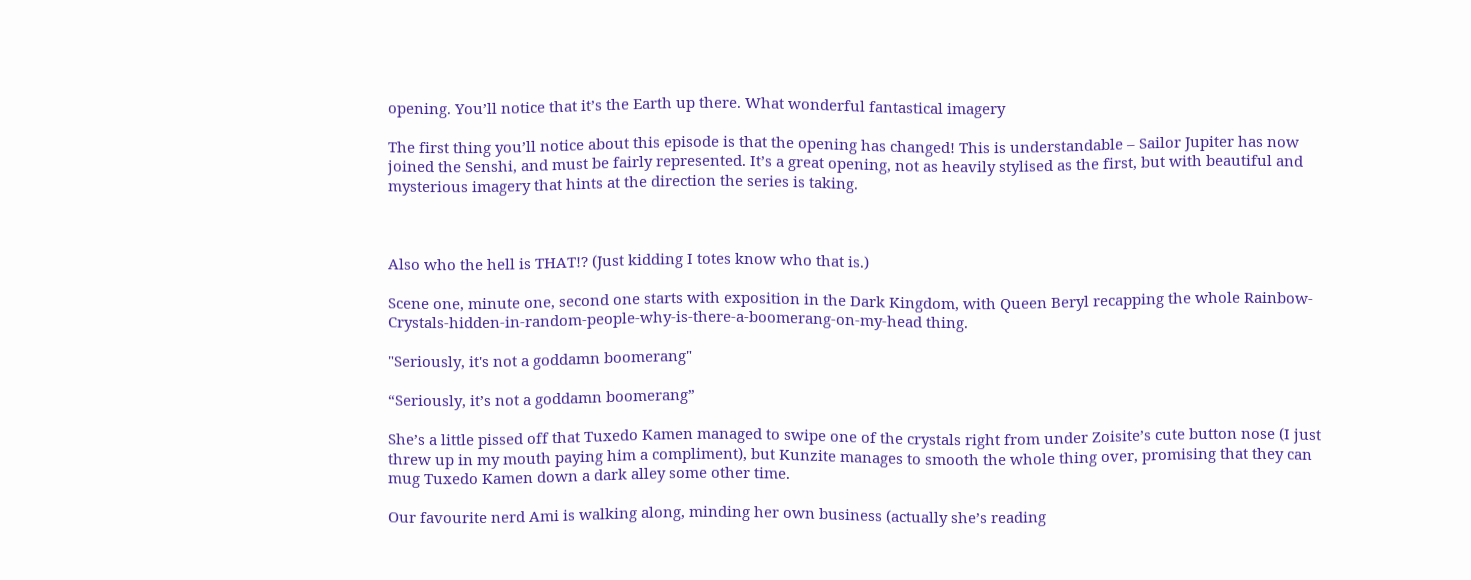opening. You’ll notice that it’s the Earth up there. What wonderful fantastical imagery

The first thing you’ll notice about this episode is that the opening has changed! This is understandable – Sailor Jupiter has now joined the Senshi, and must be fairly represented. It’s a great opening, not as heavily stylised as the first, but with beautiful and mysterious imagery that hints at the direction the series is taking.



Also who the hell is THAT!? (Just kidding I totes know who that is.)

Scene one, minute one, second one starts with exposition in the Dark Kingdom, with Queen Beryl recapping the whole Rainbow-Crystals-hidden-in-random-people-why-is-there-a-boomerang-on-my-head thing.

"Seriously, it's not a goddamn boomerang"

“Seriously, it’s not a goddamn boomerang”

She’s a little pissed off that Tuxedo Kamen managed to swipe one of the crystals right from under Zoisite’s cute button nose (I just threw up in my mouth paying him a compliment), but Kunzite manages to smooth the whole thing over, promising that they can mug Tuxedo Kamen down a dark alley some other time.

Our favourite nerd Ami is walking along, minding her own business (actually she’s reading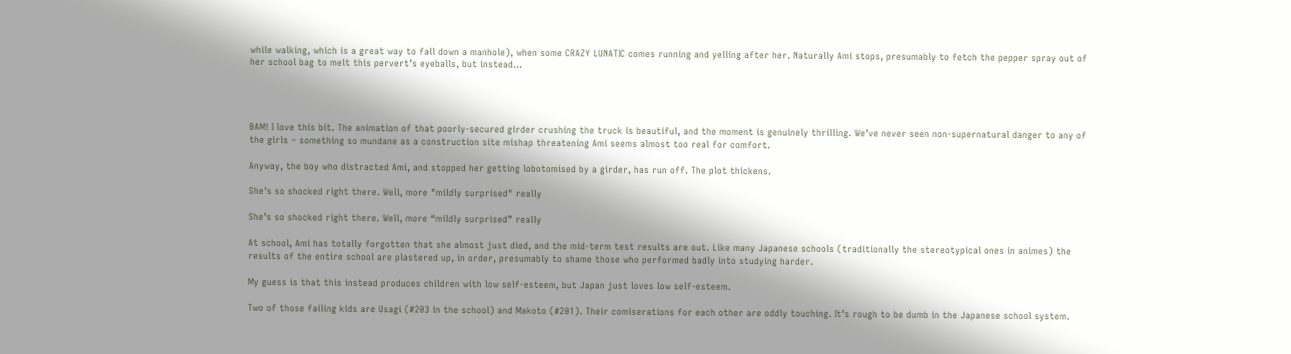while walking, which is a great way to fall down a manhole), when some CRAZY LUNATIC comes running and yelling after her. Naturally Ami stops, presumably to fetch the pepper spray out of her school bag to melt this pervert’s eyeballs, but instead…




BAM! I love this bit. The animation of that poorly-secured girder crushing the truck is beautiful, and the moment is genuinely thrilling. We’ve never seen non-supernatural danger to any of the girls – something so mundane as a construction site mishap threatening Ami seems almost too real for comfort.

Anyway, the boy who distracted Ami, and stopped her getting lobotomised by a girder, has run off. The plot thickens.

She's so shocked right there. Well, more "mildly surprised" really

She’s so shocked right there. Well, more “mildly surprised” really

At school, Ami has totally forgotten that she almost just died, and the mid-term test results are out. Like many Japanese schools (traditionally the stereotypical ones in animes) the results of the entire school are plastered up, in order, presumably to shame those who performed badly into studying harder.

My guess is that this instead produces children with low self-esteem, but Japan just loves low self-esteem.

Two of those failing kids are Usagi (#203 in the school) and Makoto (#201). Their comiserations for each other are oddly touching. It’s rough to be dumb in the Japanese school system.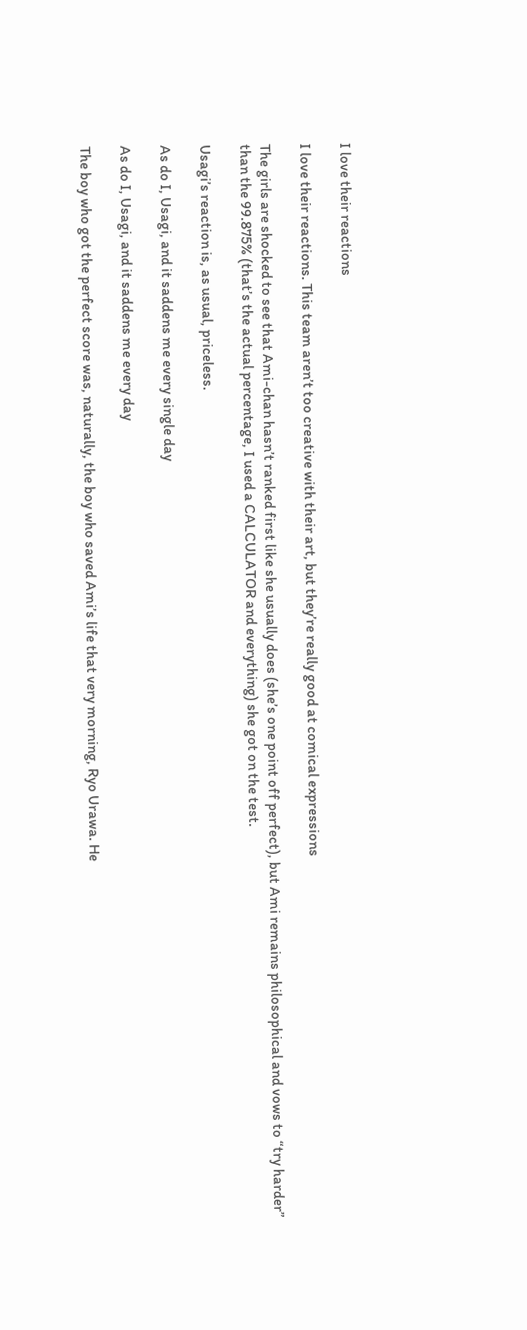I love their reactions

I love their reactions. This team aren’t too creative with their art, but they’re really good at comical expressions

The girls are shocked to see that Ami-chan hasn’t ranked first like she usually does (she’s one point off perfect), but Ami remains philosophical and vows to “try harder” than the 99.875% (that’s the actual percentage, I used a CALCULATOR and everything) she got on the test.

Usagi’s reaction is, as usual, priceless.

As do I, Usagi, and it saddens me every single day

As do I, Usagi, and it saddens me every day

The boy who got the perfect score was, naturally, the boy who saved Ami’s life that very morning, Ryo Urawa. He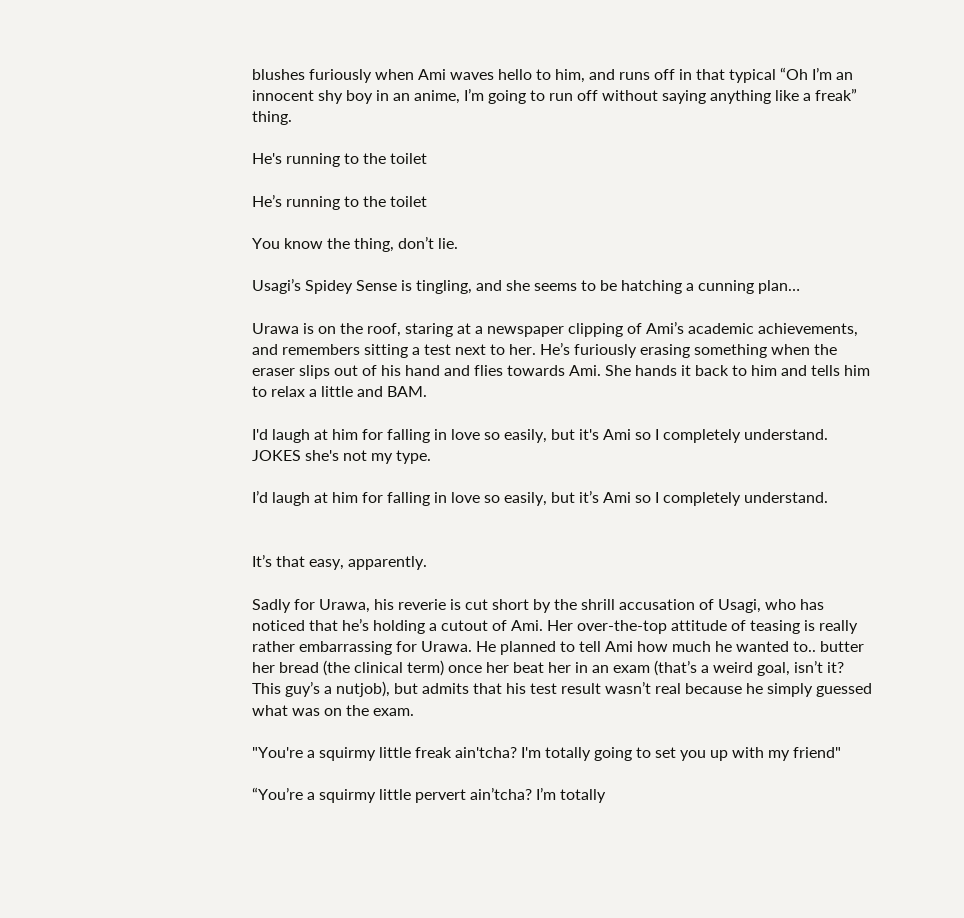blushes furiously when Ami waves hello to him, and runs off in that typical “Oh I’m an innocent shy boy in an anime, I’m going to run off without saying anything like a freak” thing.

He's running to the toilet

He’s running to the toilet

You know the thing, don’t lie.

Usagi’s Spidey Sense is tingling, and she seems to be hatching a cunning plan…

Urawa is on the roof, staring at a newspaper clipping of Ami’s academic achievements, and remembers sitting a test next to her. He’s furiously erasing something when the eraser slips out of his hand and flies towards Ami. She hands it back to him and tells him to relax a little and BAM.

I'd laugh at him for falling in love so easily, but it's Ami so I completely understand. JOKES she's not my type.

I’d laugh at him for falling in love so easily, but it’s Ami so I completely understand.


It’s that easy, apparently.

Sadly for Urawa, his reverie is cut short by the shrill accusation of Usagi, who has noticed that he’s holding a cutout of Ami. Her over-the-top attitude of teasing is really rather embarrassing for Urawa. He planned to tell Ami how much he wanted to.. butter her bread (the clinical term) once her beat her in an exam (that’s a weird goal, isn’t it? This guy’s a nutjob), but admits that his test result wasn’t real because he simply guessed what was on the exam.

"You're a squirmy little freak ain'tcha? I'm totally going to set you up with my friend"

“You’re a squirmy little pervert ain’tcha? I’m totally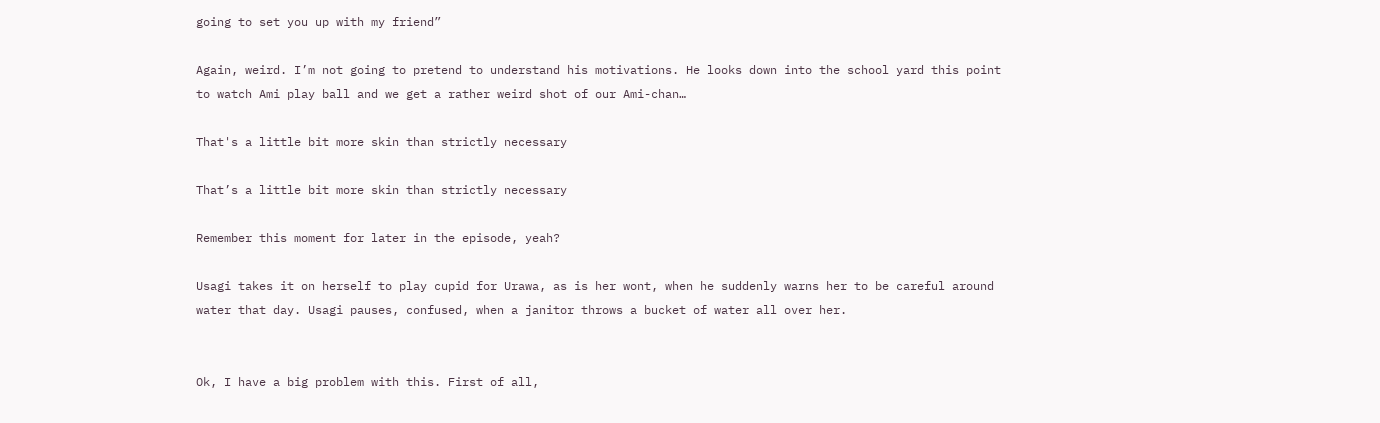going to set you up with my friend”

Again, weird. I’m not going to pretend to understand his motivations. He looks down into the school yard this point to watch Ami play ball and we get a rather weird shot of our Ami-chan…

That's a little bit more skin than strictly necessary

That’s a little bit more skin than strictly necessary

Remember this moment for later in the episode, yeah?

Usagi takes it on herself to play cupid for Urawa, as is her wont, when he suddenly warns her to be careful around water that day. Usagi pauses, confused, when a janitor throws a bucket of water all over her.


Ok, I have a big problem with this. First of all,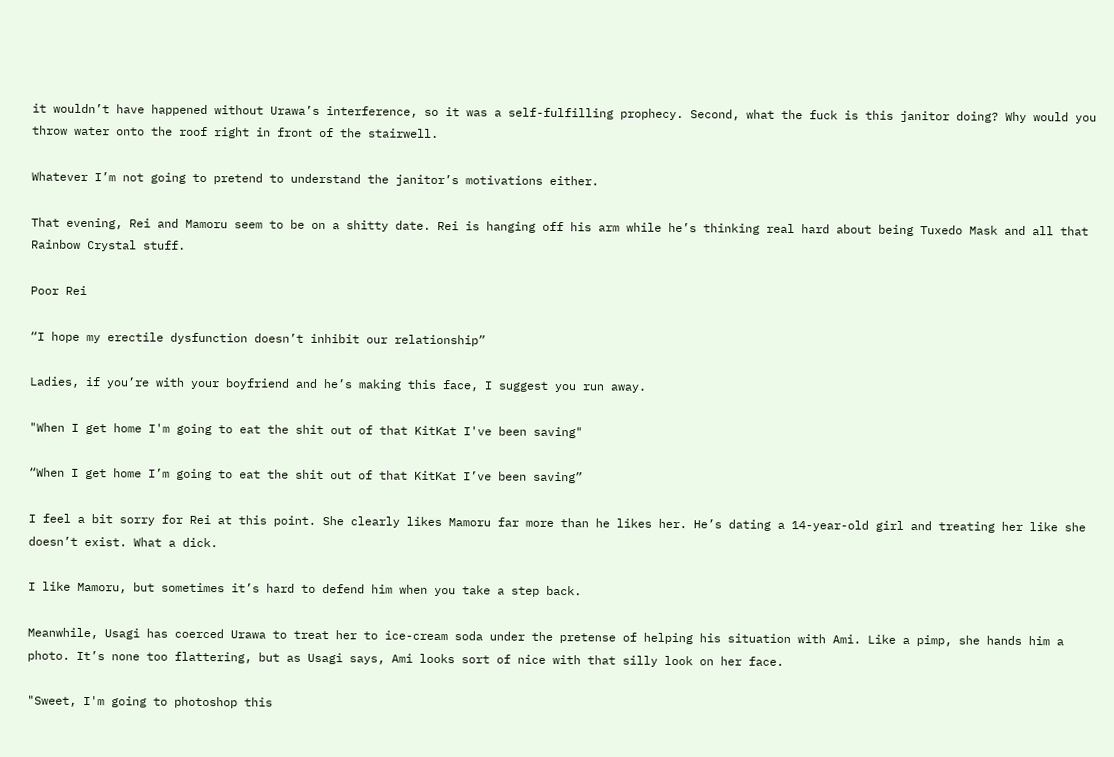it wouldn’t have happened without Urawa’s interference, so it was a self-fulfilling prophecy. Second, what the fuck is this janitor doing? Why would you throw water onto the roof right in front of the stairwell.

Whatever I’m not going to pretend to understand the janitor’s motivations either.

That evening, Rei and Mamoru seem to be on a shitty date. Rei is hanging off his arm while he’s thinking real hard about being Tuxedo Mask and all that Rainbow Crystal stuff.

Poor Rei

“I hope my erectile dysfunction doesn’t inhibit our relationship”

Ladies, if you’re with your boyfriend and he’s making this face, I suggest you run away.

"When I get home I'm going to eat the shit out of that KitKat I've been saving"

“When I get home I’m going to eat the shit out of that KitKat I’ve been saving”

I feel a bit sorry for Rei at this point. She clearly likes Mamoru far more than he likes her. He’s dating a 14-year-old girl and treating her like she doesn’t exist. What a dick.

I like Mamoru, but sometimes it’s hard to defend him when you take a step back.

Meanwhile, Usagi has coerced Urawa to treat her to ice-cream soda under the pretense of helping his situation with Ami. Like a pimp, she hands him a photo. It’s none too flattering, but as Usagi says, Ami looks sort of nice with that silly look on her face.

"Sweet, I'm going to photoshop this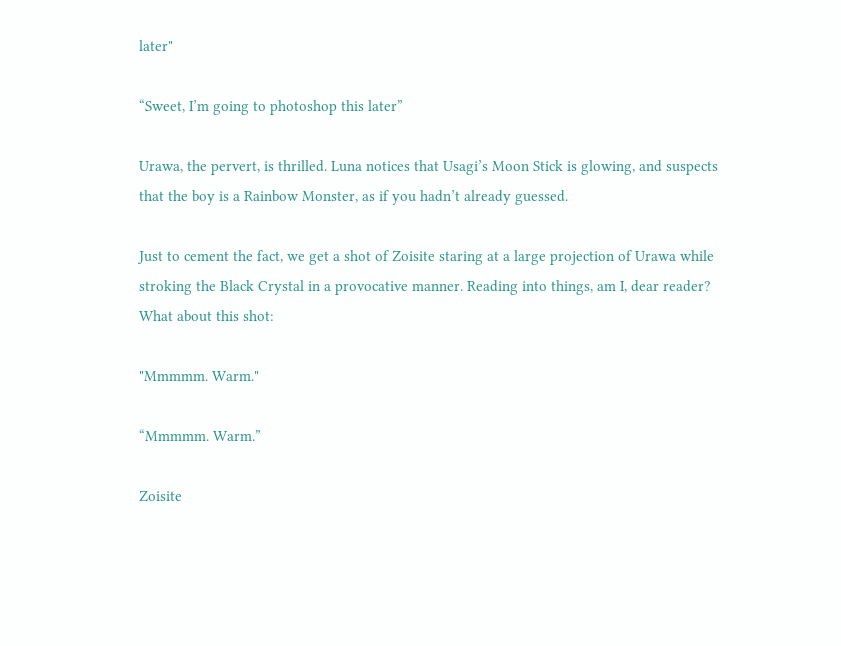later"

“Sweet, I’m going to photoshop this later”

Urawa, the pervert, is thrilled. Luna notices that Usagi’s Moon Stick is glowing, and suspects that the boy is a Rainbow Monster, as if you hadn’t already guessed.

Just to cement the fact, we get a shot of Zoisite staring at a large projection of Urawa while stroking the Black Crystal in a provocative manner. Reading into things, am I, dear reader? What about this shot:

"Mmmmm. Warm."

“Mmmmm. Warm.”

Zoisite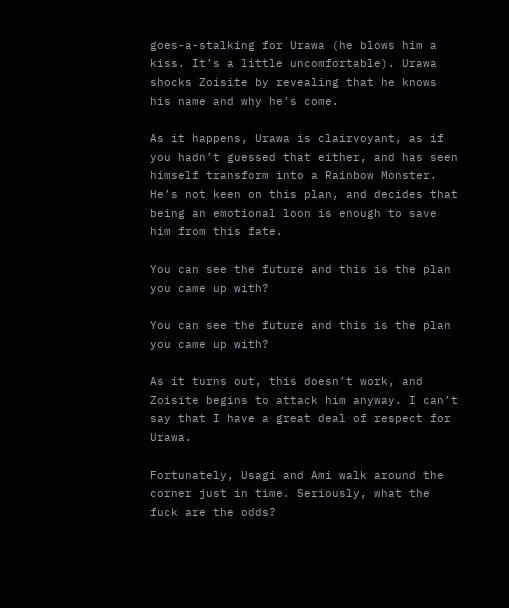goes-a-stalking for Urawa (he blows him a kiss. It’s a little uncomfortable). Urawa shocks Zoisite by revealing that he knows his name and why he’s come.

As it happens, Urawa is clairvoyant, as if you hadn’t guessed that either, and has seen himself transform into a Rainbow Monster. He’s not keen on this plan, and decides that being an emotional loon is enough to save him from this fate.

You can see the future and this is the plan you came up with?

You can see the future and this is the plan you came up with?

As it turns out, this doesn’t work, and Zoisite begins to attack him anyway. I can’t say that I have a great deal of respect for Urawa.

Fortunately, Usagi and Ami walk around the corner just in time. Seriously, what the fuck are the odds?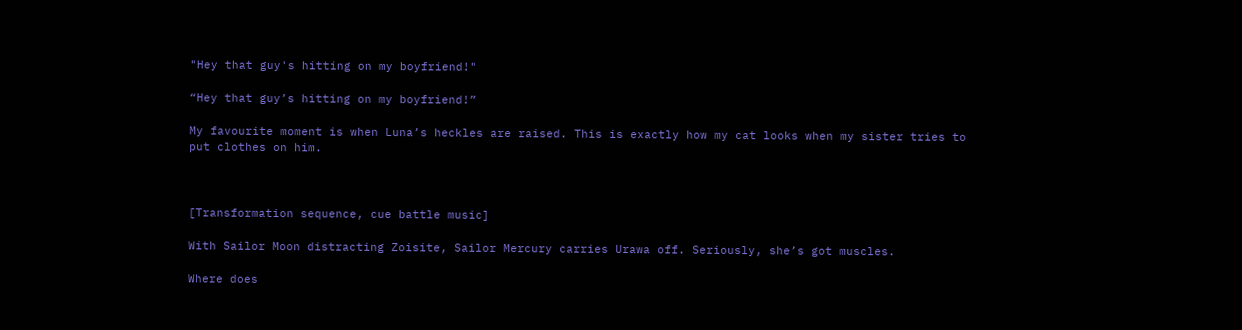"Hey that guy's hitting on my boyfriend!"

“Hey that guy’s hitting on my boyfriend!”

My favourite moment is when Luna’s heckles are raised. This is exactly how my cat looks when my sister tries to put clothes on him.



[Transformation sequence, cue battle music]

With Sailor Moon distracting Zoisite, Sailor Mercury carries Urawa off. Seriously, she’s got muscles.

Where does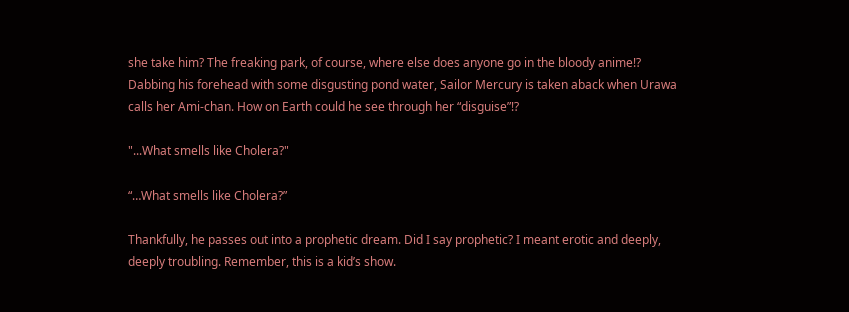she take him? The freaking park, of course, where else does anyone go in the bloody anime!? Dabbing his forehead with some disgusting pond water, Sailor Mercury is taken aback when Urawa calls her Ami-chan. How on Earth could he see through her “disguise”!?

"...What smells like Cholera?"

“…What smells like Cholera?”

Thankfully, he passes out into a prophetic dream. Did I say prophetic? I meant erotic and deeply, deeply troubling. Remember, this is a kid’s show.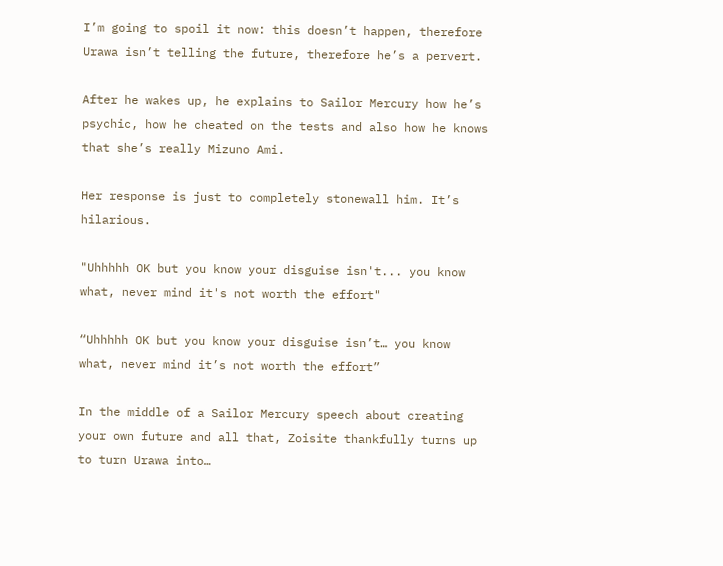I’m going to spoil it now: this doesn’t happen, therefore Urawa isn’t telling the future, therefore he’s a pervert.

After he wakes up, he explains to Sailor Mercury how he’s psychic, how he cheated on the tests and also how he knows that she’s really Mizuno Ami.

Her response is just to completely stonewall him. It’s hilarious.

"Uhhhhh OK but you know your disguise isn't... you know what, never mind it's not worth the effort"

“Uhhhhh OK but you know your disguise isn’t… you know what, never mind it’s not worth the effort”

In the middle of a Sailor Mercury speech about creating your own future and all that, Zoisite thankfully turns up to turn Urawa into…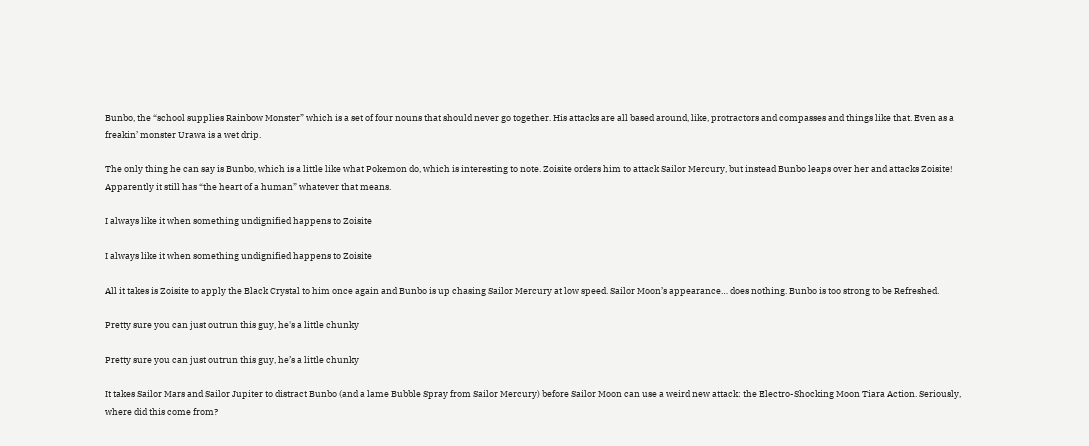Bunbo, the “school supplies Rainbow Monster” which is a set of four nouns that should never go together. His attacks are all based around, like, protractors and compasses and things like that. Even as a freakin’ monster Urawa is a wet drip.

The only thing he can say is Bunbo, which is a little like what Pokemon do, which is interesting to note. Zoisite orders him to attack Sailor Mercury, but instead Bunbo leaps over her and attacks Zoisite! Apparently it still has “the heart of a human” whatever that means.

I always like it when something undignified happens to Zoisite

I always like it when something undignified happens to Zoisite

All it takes is Zoisite to apply the Black Crystal to him once again and Bunbo is up chasing Sailor Mercury at low speed. Sailor Moon’s appearance… does nothing. Bunbo is too strong to be Refreshed.

Pretty sure you can just outrun this guy, he's a little chunky

Pretty sure you can just outrun this guy, he’s a little chunky

It takes Sailor Mars and Sailor Jupiter to distract Bunbo (and a lame Bubble Spray from Sailor Mercury) before Sailor Moon can use a weird new attack: the Electro-Shocking Moon Tiara Action. Seriously, where did this come from?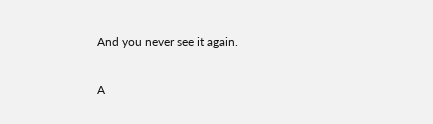And you never see it again.

A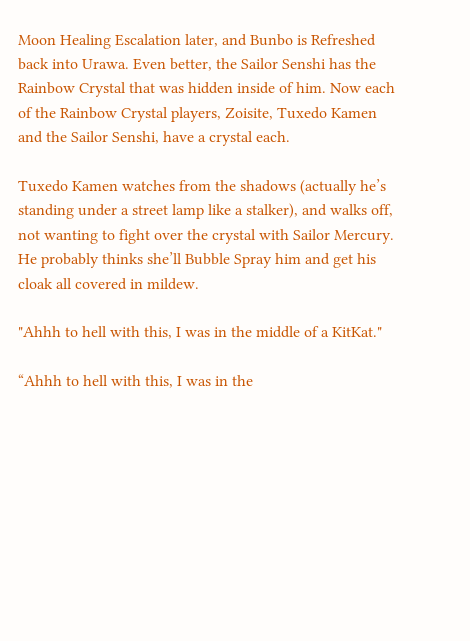Moon Healing Escalation later, and Bunbo is Refreshed back into Urawa. Even better, the Sailor Senshi has the Rainbow Crystal that was hidden inside of him. Now each of the Rainbow Crystal players, Zoisite, Tuxedo Kamen and the Sailor Senshi, have a crystal each.

Tuxedo Kamen watches from the shadows (actually he’s standing under a street lamp like a stalker), and walks off, not wanting to fight over the crystal with Sailor Mercury. He probably thinks she’ll Bubble Spray him and get his cloak all covered in mildew.

"Ahhh to hell with this, I was in the middle of a KitKat."

“Ahhh to hell with this, I was in the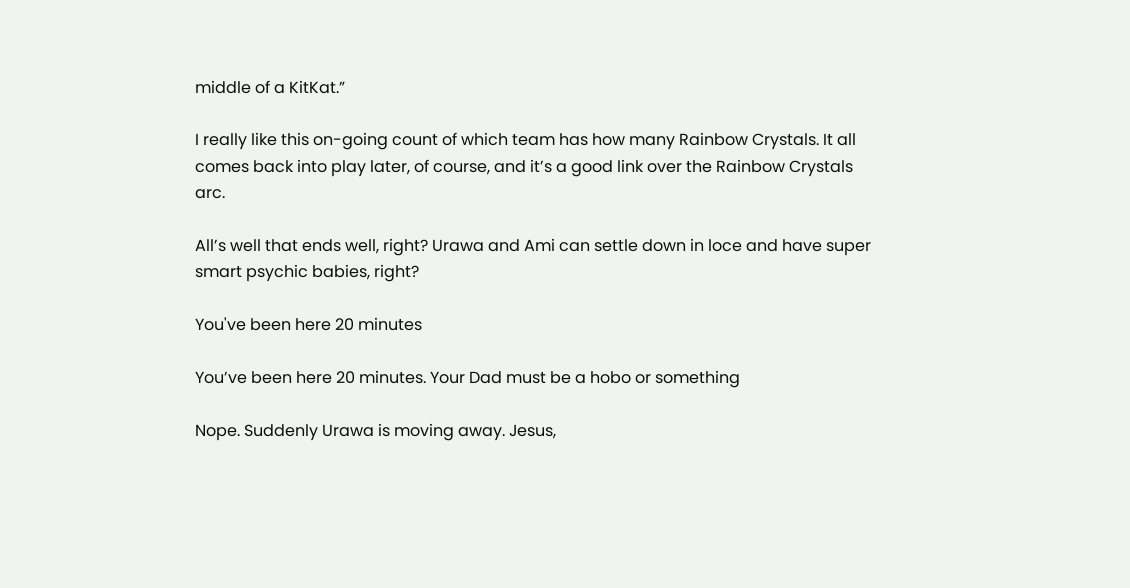middle of a KitKat.”

I really like this on-going count of which team has how many Rainbow Crystals. It all comes back into play later, of course, and it’s a good link over the Rainbow Crystals arc.

All’s well that ends well, right? Urawa and Ami can settle down in loce and have super smart psychic babies, right?

You've been here 20 minutes

You’ve been here 20 minutes. Your Dad must be a hobo or something

Nope. Suddenly Urawa is moving away. Jesus,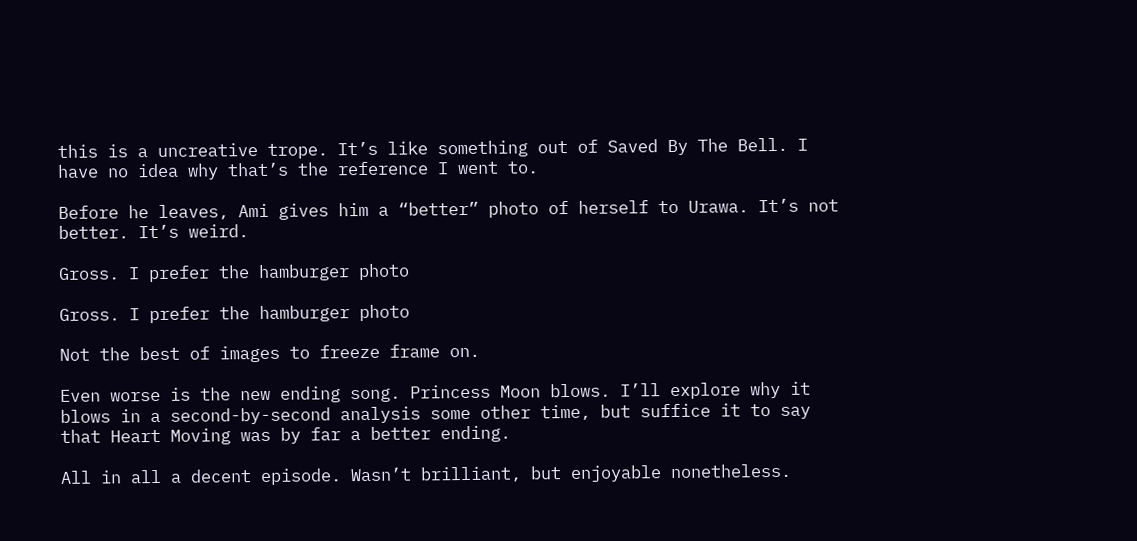this is a uncreative trope. It’s like something out of Saved By The Bell. I have no idea why that’s the reference I went to.

Before he leaves, Ami gives him a “better” photo of herself to Urawa. It’s not better. It’s weird.

Gross. I prefer the hamburger photo

Gross. I prefer the hamburger photo

Not the best of images to freeze frame on.

Even worse is the new ending song. Princess Moon blows. I’ll explore why it blows in a second-by-second analysis some other time, but suffice it to say that Heart Moving was by far a better ending.

All in all a decent episode. Wasn’t brilliant, but enjoyable nonetheless.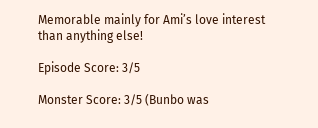Memorable mainly for Ami’s love interest than anything else!

Episode Score: 3/5

Monster Score: 3/5 (Bunbo was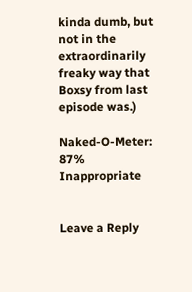kinda dumb, but not in the extraordinarily freaky way that Boxsy from last episode was.)

Naked-O-Meter: 87% Inappropriate


Leave a Reply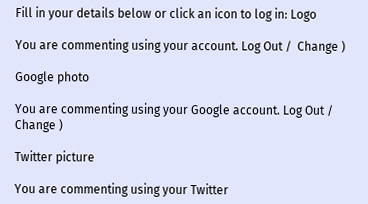Fill in your details below or click an icon to log in: Logo

You are commenting using your account. Log Out /  Change )

Google photo

You are commenting using your Google account. Log Out /  Change )

Twitter picture

You are commenting using your Twitter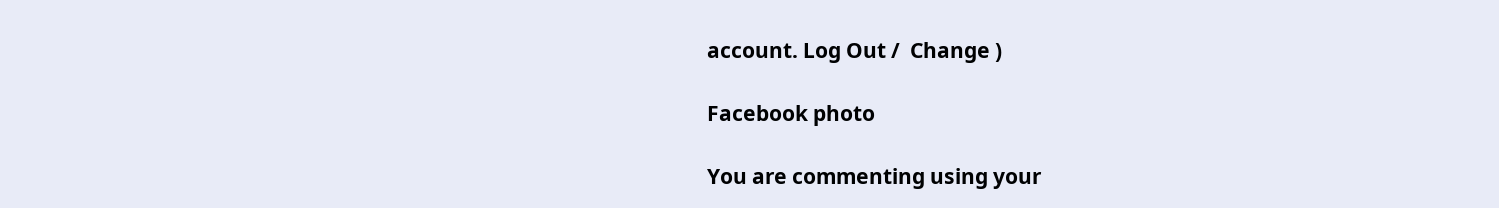account. Log Out /  Change )

Facebook photo

You are commenting using your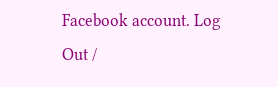Facebook account. Log Out /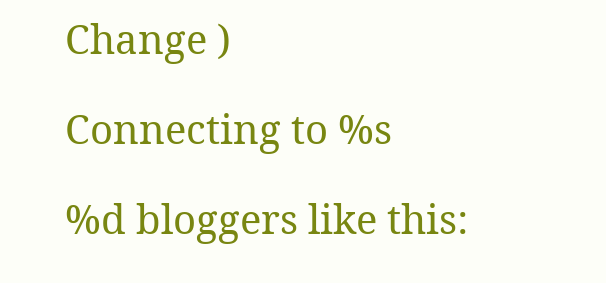Change )

Connecting to %s

%d bloggers like this: